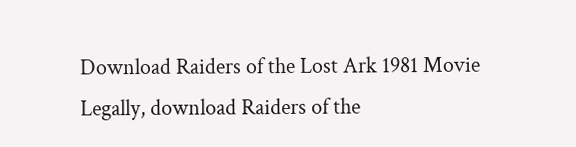Download Raiders of the Lost Ark 1981 Movie Legally, download Raiders of the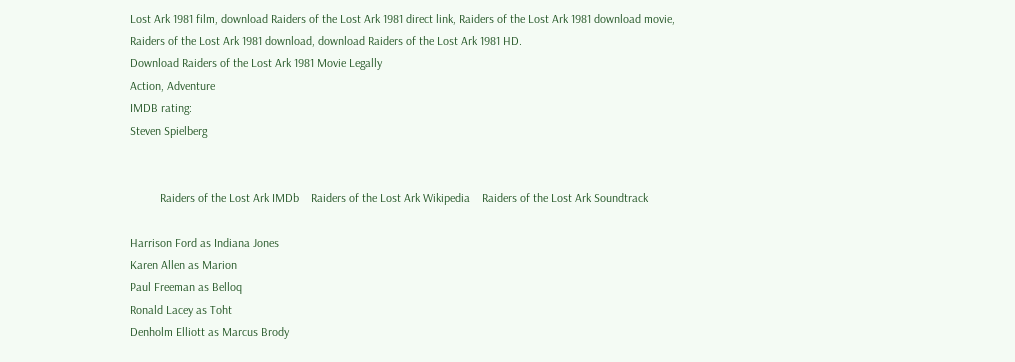Lost Ark 1981 film, download Raiders of the Lost Ark 1981 direct link, Raiders of the Lost Ark 1981 download movie, Raiders of the Lost Ark 1981 download, download Raiders of the Lost Ark 1981 HD.
Download Raiders of the Lost Ark 1981 Movie Legally
Action, Adventure
IMDB rating:
Steven Spielberg


          Raiders of the Lost Ark IMDb    Raiders of the Lost Ark Wikipedia    Raiders of the Lost Ark Soundtrack

Harrison Ford as Indiana Jones
Karen Allen as Marion
Paul Freeman as Belloq
Ronald Lacey as Toht
Denholm Elliott as Marcus Brody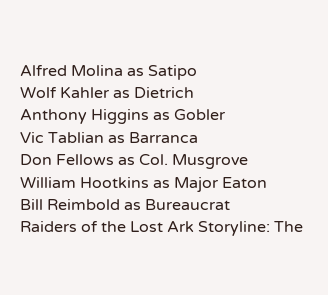Alfred Molina as Satipo
Wolf Kahler as Dietrich
Anthony Higgins as Gobler
Vic Tablian as Barranca
Don Fellows as Col. Musgrove
William Hootkins as Major Eaton
Bill Reimbold as Bureaucrat
Raiders of the Lost Ark Storyline: The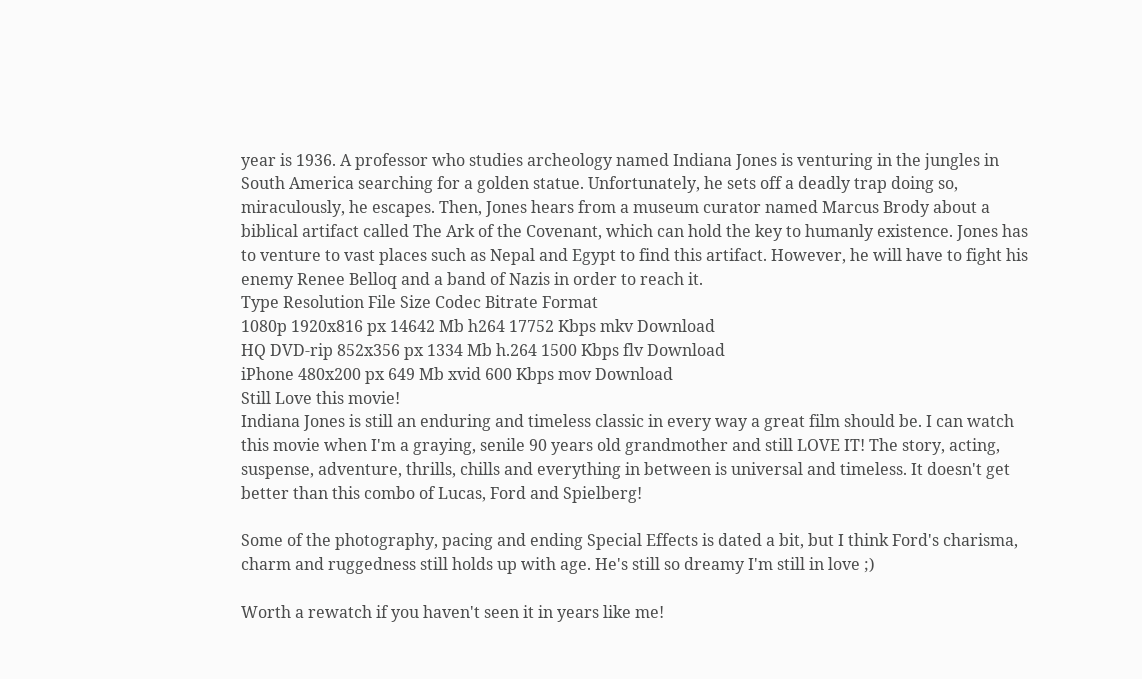year is 1936. A professor who studies archeology named Indiana Jones is venturing in the jungles in South America searching for a golden statue. Unfortunately, he sets off a deadly trap doing so, miraculously, he escapes. Then, Jones hears from a museum curator named Marcus Brody about a biblical artifact called The Ark of the Covenant, which can hold the key to humanly existence. Jones has to venture to vast places such as Nepal and Egypt to find this artifact. However, he will have to fight his enemy Renee Belloq and a band of Nazis in order to reach it.
Type Resolution File Size Codec Bitrate Format
1080p 1920x816 px 14642 Mb h264 17752 Kbps mkv Download
HQ DVD-rip 852x356 px 1334 Mb h.264 1500 Kbps flv Download
iPhone 480x200 px 649 Mb xvid 600 Kbps mov Download
Still Love this movie!
Indiana Jones is still an enduring and timeless classic in every way a great film should be. I can watch this movie when I'm a graying, senile 90 years old grandmother and still LOVE IT! The story, acting, suspense, adventure, thrills, chills and everything in between is universal and timeless. It doesn't get better than this combo of Lucas, Ford and Spielberg!

Some of the photography, pacing and ending Special Effects is dated a bit, but I think Ford's charisma, charm and ruggedness still holds up with age. He's still so dreamy I'm still in love ;)

Worth a rewatch if you haven't seen it in years like me!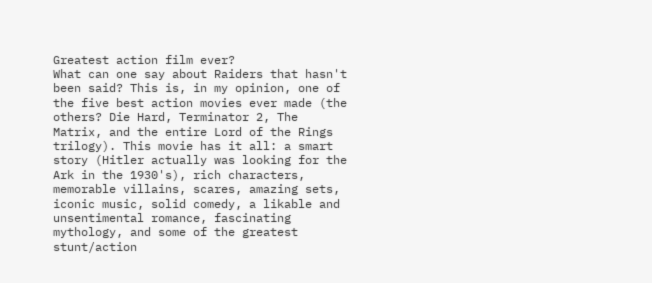Greatest action film ever?
What can one say about Raiders that hasn't been said? This is, in my opinion, one of the five best action movies ever made (the others? Die Hard, Terminator 2, The Matrix, and the entire Lord of the Rings trilogy). This movie has it all: a smart story (Hitler actually was looking for the Ark in the 1930's), rich characters, memorable villains, scares, amazing sets, iconic music, solid comedy, a likable and unsentimental romance, fascinating mythology, and some of the greatest stunt/action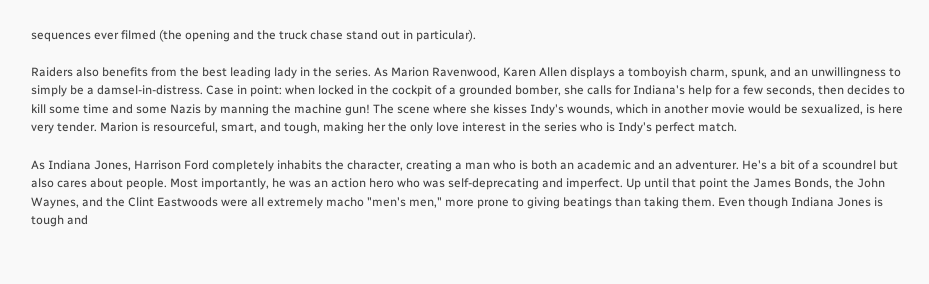sequences ever filmed (the opening and the truck chase stand out in particular).

Raiders also benefits from the best leading lady in the series. As Marion Ravenwood, Karen Allen displays a tomboyish charm, spunk, and an unwillingness to simply be a damsel-in-distress. Case in point: when locked in the cockpit of a grounded bomber, she calls for Indiana's help for a few seconds, then decides to kill some time and some Nazis by manning the machine gun! The scene where she kisses Indy's wounds, which in another movie would be sexualized, is here very tender. Marion is resourceful, smart, and tough, making her the only love interest in the series who is Indy's perfect match.

As Indiana Jones, Harrison Ford completely inhabits the character, creating a man who is both an academic and an adventurer. He's a bit of a scoundrel but also cares about people. Most importantly, he was an action hero who was self-deprecating and imperfect. Up until that point the James Bonds, the John Waynes, and the Clint Eastwoods were all extremely macho "men's men," more prone to giving beatings than taking them. Even though Indiana Jones is tough and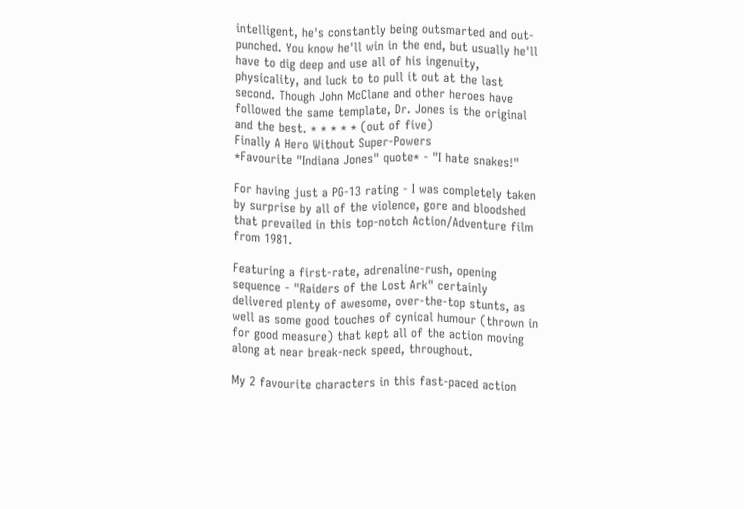intelligent, he's constantly being outsmarted and out-punched. You know he'll win in the end, but usually he'll have to dig deep and use all of his ingenuity, physicality, and luck to to pull it out at the last second. Though John McClane and other heroes have followed the same template, Dr. Jones is the original and the best. * * * * * (out of five)
Finally A Hero Without Super-Powers
*Favourite "Indiana Jones" quote* - "I hate snakes!"

For having just a PG-13 rating - I was completely taken by surprise by all of the violence, gore and bloodshed that prevailed in this top-notch Action/Adventure film from 1981.

Featuring a first-rate, adrenaline-rush, opening sequence - "Raiders of the Lost Ark" certainly delivered plenty of awesome, over-the-top stunts, as well as some good touches of cynical humour (thrown in for good measure) that kept all of the action moving along at near break-neck speed, throughout.

My 2 favourite characters in this fast-paced action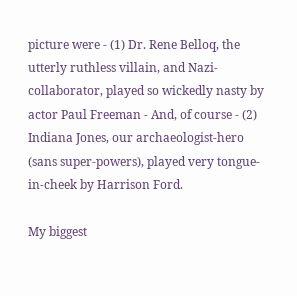picture were - (1) Dr. Rene Belloq, the utterly ruthless villain, and Nazi-collaborator, played so wickedly nasty by actor Paul Freeman - And, of course - (2) Indiana Jones, our archaeologist-hero (sans super-powers), played very tongue-in-cheek by Harrison Ford.

My biggest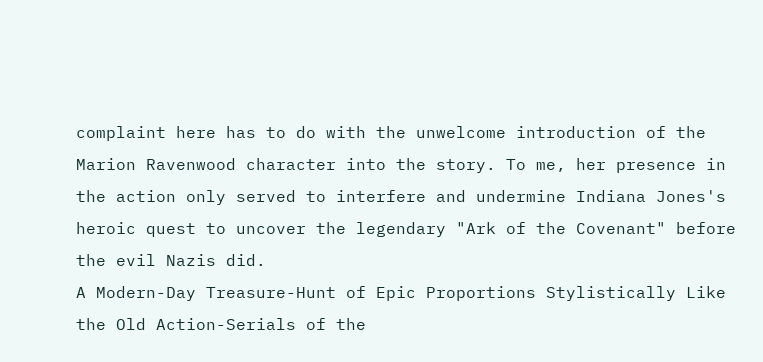complaint here has to do with the unwelcome introduction of the Marion Ravenwood character into the story. To me, her presence in the action only served to interfere and undermine Indiana Jones's heroic quest to uncover the legendary "Ark of the Covenant" before the evil Nazis did.
A Modern-Day Treasure-Hunt of Epic Proportions Stylistically Like the Old Action-Serials of the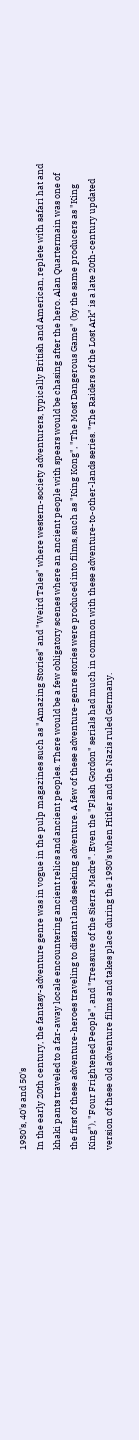1930's, 40's and 50's
In the early 20th century, the fantasy-adventure genre was in vogue in the pulp magazines such as "Amazing Stories" and "Weird Tales" where western-society adventurers, typically British and American, replete with safari hat and khaki pants traveled to a far-away locale encountering ancient relics and ancient peoples. There would be a few obligatory scenes where an ancient people with spears would be chasing after the hero. Alan Quartermain was one of the first of these adventure-heroes traveling to distant lands seeking adventure. A few of these adventure-genre stories were produced into films, such as "King Kong", "The Most Dangerous Game" (by the same producers as "King King"), "Four Frightened People", and "Treasure of the Sierra Madre". Even the "Flash Gordon" serials had much in common with these adventure-to-other-lands series. "The Raiders of the Lost Ark" is a late 20th-century updated version of these old adventure films and takes place during the 1930's when Hitler and the Nazis ruled Germany.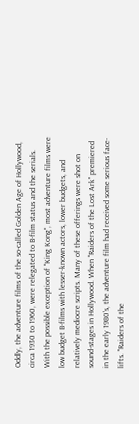Oddly, the adventure films of the so-called Golden Age of Hollywood, circa 1930 to 1960, were relegated to B-film status and the serials. With the possible exception of "King Kong", most adventure films were low budget B-films with lesser-known actors, lower budgets, and relatively mediocre scripts. Many of these offerings were shot on sound-stages in Hollywood. When "Raiders of the Lost Ark" premiered in the early 1980's, the adventure film had received some serious face-lifts. "Raiders of the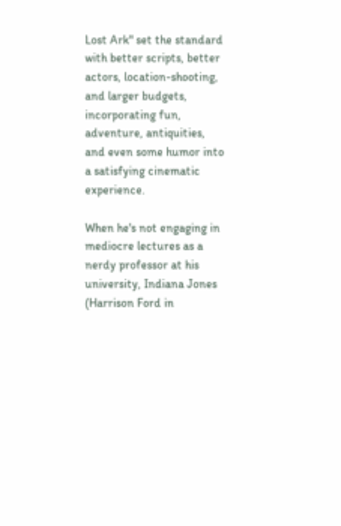Lost Ark" set the standard with better scripts, better actors, location-shooting, and larger budgets, incorporating fun, adventure, antiquities, and even some humor into a satisfying cinematic experience.

When he's not engaging in mediocre lectures as a nerdy professor at his university, Indiana Jones (Harrison Ford in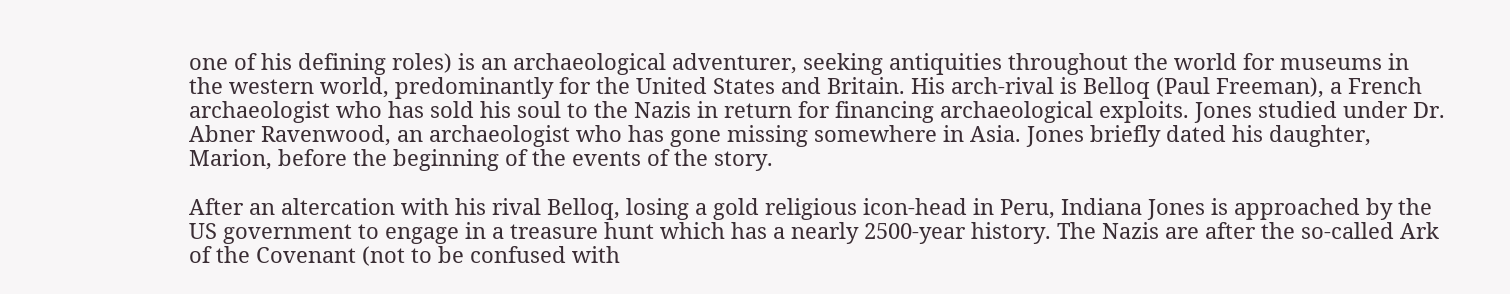one of his defining roles) is an archaeological adventurer, seeking antiquities throughout the world for museums in the western world, predominantly for the United States and Britain. His arch-rival is Belloq (Paul Freeman), a French archaeologist who has sold his soul to the Nazis in return for financing archaeological exploits. Jones studied under Dr. Abner Ravenwood, an archaeologist who has gone missing somewhere in Asia. Jones briefly dated his daughter, Marion, before the beginning of the events of the story.

After an altercation with his rival Belloq, losing a gold religious icon-head in Peru, Indiana Jones is approached by the US government to engage in a treasure hunt which has a nearly 2500-year history. The Nazis are after the so-called Ark of the Covenant (not to be confused with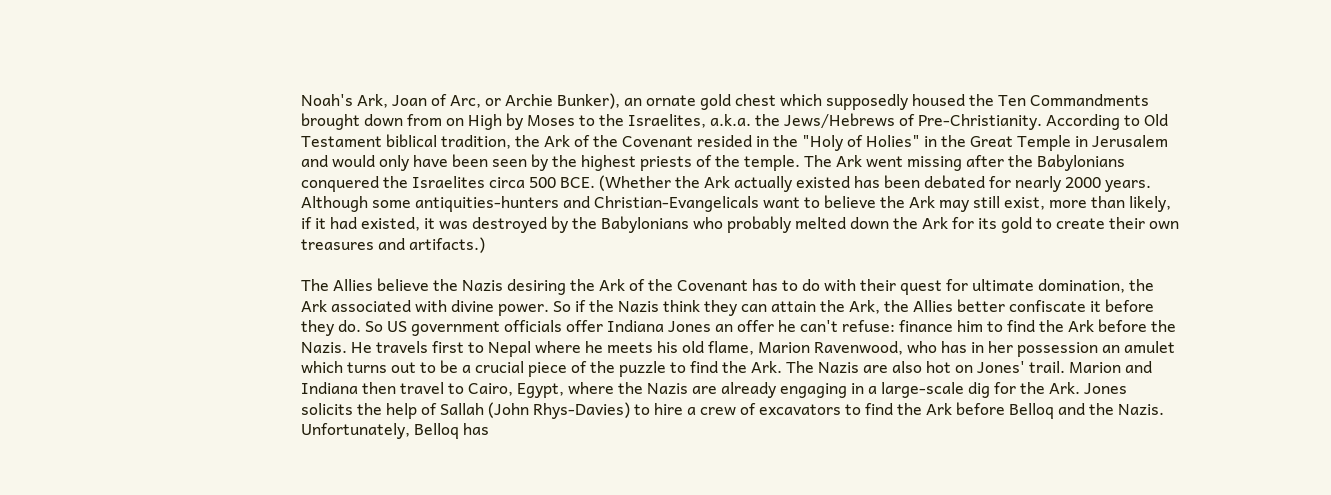Noah's Ark, Joan of Arc, or Archie Bunker), an ornate gold chest which supposedly housed the Ten Commandments brought down from on High by Moses to the Israelites, a.k.a. the Jews/Hebrews of Pre-Christianity. According to Old Testament biblical tradition, the Ark of the Covenant resided in the "Holy of Holies" in the Great Temple in Jerusalem and would only have been seen by the highest priests of the temple. The Ark went missing after the Babylonians conquered the Israelites circa 500 BCE. (Whether the Ark actually existed has been debated for nearly 2000 years. Although some antiquities-hunters and Christian-Evangelicals want to believe the Ark may still exist, more than likely, if it had existed, it was destroyed by the Babylonians who probably melted down the Ark for its gold to create their own treasures and artifacts.)

The Allies believe the Nazis desiring the Ark of the Covenant has to do with their quest for ultimate domination, the Ark associated with divine power. So if the Nazis think they can attain the Ark, the Allies better confiscate it before they do. So US government officials offer Indiana Jones an offer he can't refuse: finance him to find the Ark before the Nazis. He travels first to Nepal where he meets his old flame, Marion Ravenwood, who has in her possession an amulet which turns out to be a crucial piece of the puzzle to find the Ark. The Nazis are also hot on Jones' trail. Marion and Indiana then travel to Cairo, Egypt, where the Nazis are already engaging in a large-scale dig for the Ark. Jones solicits the help of Sallah (John Rhys-Davies) to hire a crew of excavators to find the Ark before Belloq and the Nazis. Unfortunately, Belloq has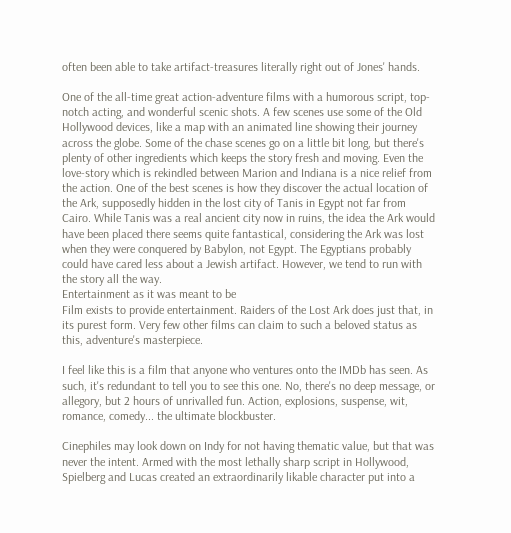often been able to take artifact-treasures literally right out of Jones' hands.

One of the all-time great action-adventure films with a humorous script, top-notch acting, and wonderful scenic shots. A few scenes use some of the Old Hollywood devices, like a map with an animated line showing their journey across the globe. Some of the chase scenes go on a little bit long, but there's plenty of other ingredients which keeps the story fresh and moving. Even the love-story which is rekindled between Marion and Indiana is a nice relief from the action. One of the best scenes is how they discover the actual location of the Ark, supposedly hidden in the lost city of Tanis in Egypt not far from Cairo. While Tanis was a real ancient city now in ruins, the idea the Ark would have been placed there seems quite fantastical, considering the Ark was lost when they were conquered by Babylon, not Egypt. The Egyptians probably could have cared less about a Jewish artifact. However, we tend to run with the story all the way.
Entertainment as it was meant to be
Film exists to provide entertainment. Raiders of the Lost Ark does just that, in its purest form. Very few other films can claim to such a beloved status as this, adventure's masterpiece.

I feel like this is a film that anyone who ventures onto the IMDb has seen. As such, it's redundant to tell you to see this one. No, there's no deep message, or allegory, but 2 hours of unrivalled fun. Action, explosions, suspense, wit, romance, comedy... the ultimate blockbuster.

Cinephiles may look down on Indy for not having thematic value, but that was never the intent. Armed with the most lethally sharp script in Hollywood, Spielberg and Lucas created an extraordinarily likable character put into a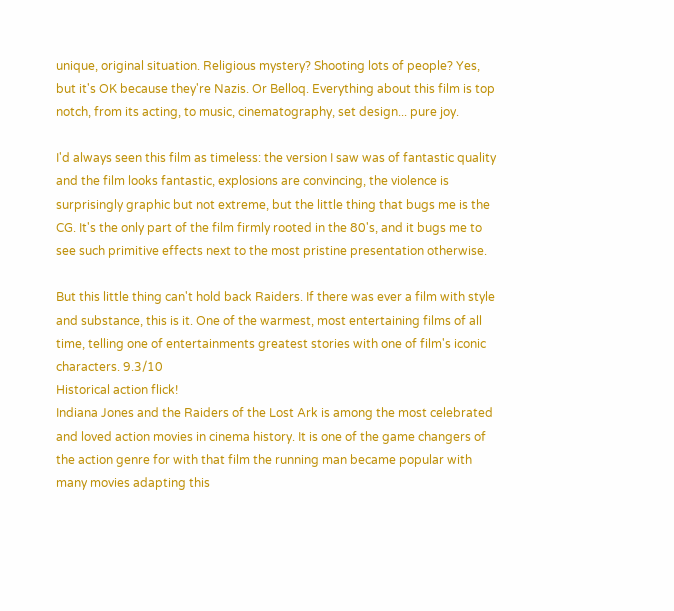unique, original situation. Religious mystery? Shooting lots of people? Yes, but it's OK because they're Nazis. Or Belloq. Everything about this film is top notch, from its acting, to music, cinematography, set design... pure joy.

I'd always seen this film as timeless: the version I saw was of fantastic quality and the film looks fantastic, explosions are convincing, the violence is surprisingly graphic but not extreme, but the little thing that bugs me is the CG. It's the only part of the film firmly rooted in the 80's, and it bugs me to see such primitive effects next to the most pristine presentation otherwise.

But this little thing can't hold back Raiders. If there was ever a film with style and substance, this is it. One of the warmest, most entertaining films of all time, telling one of entertainments greatest stories with one of film's iconic characters. 9.3/10
Historical action flick!
Indiana Jones and the Raiders of the Lost Ark is among the most celebrated and loved action movies in cinema history. It is one of the game changers of the action genre for with that film the running man became popular with many movies adapting this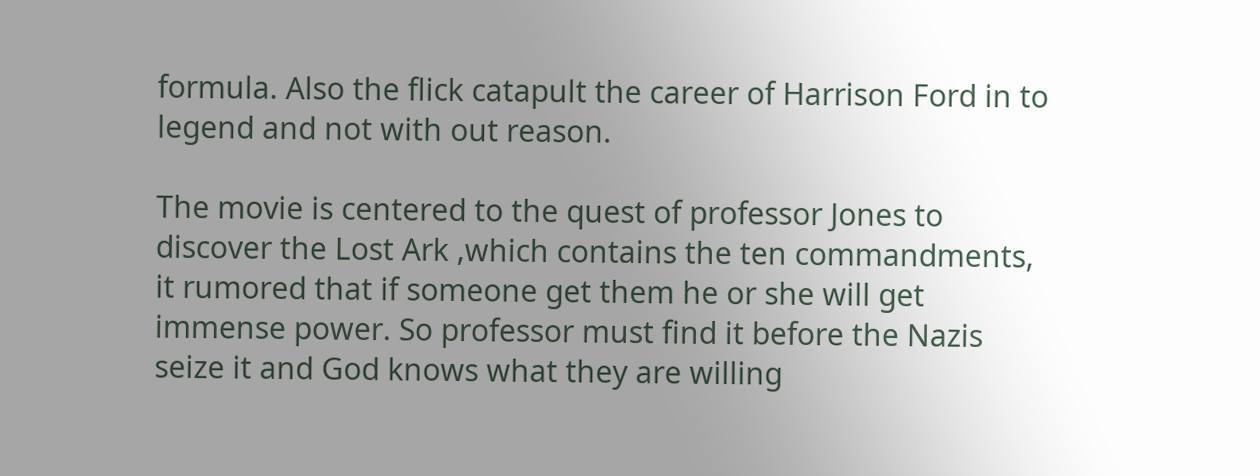formula. Also the flick catapult the career of Harrison Ford in to legend and not with out reason.

The movie is centered to the quest of professor Jones to discover the Lost Ark ,which contains the ten commandments, it rumored that if someone get them he or she will get immense power. So professor must find it before the Nazis seize it and God knows what they are willing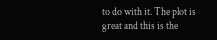to do with it. The plot is great and this is the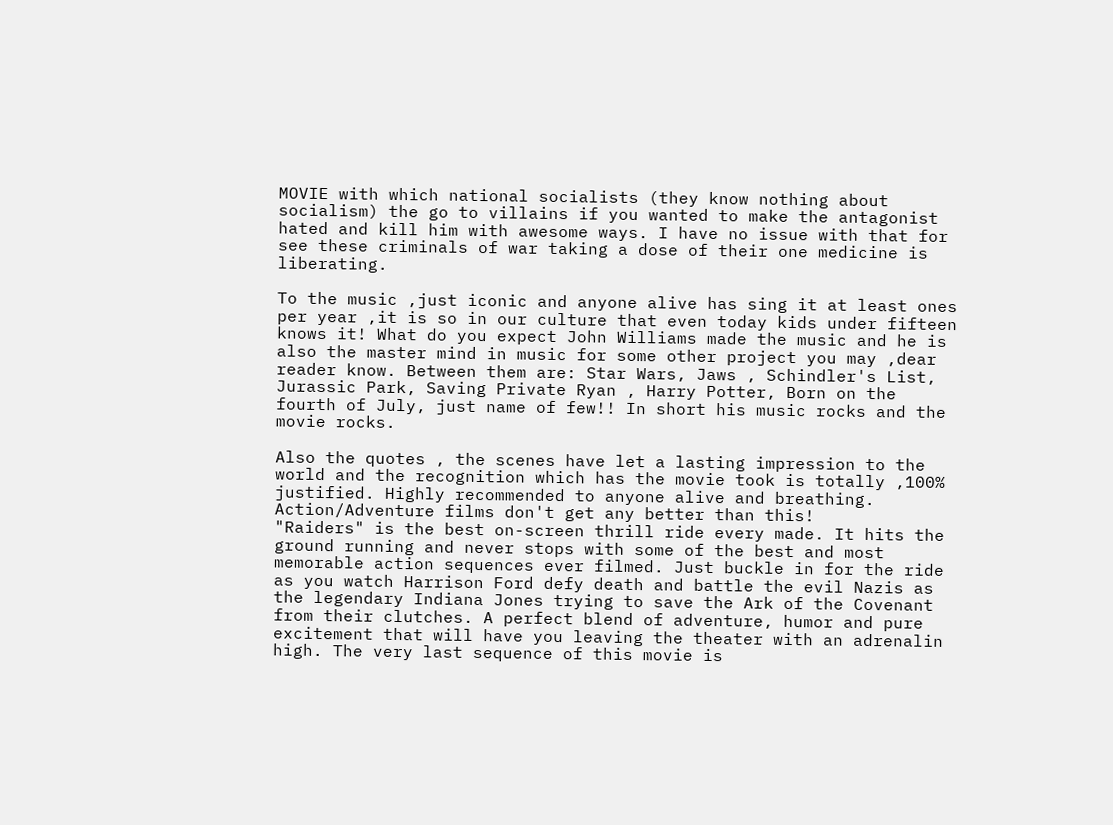MOVIE with which national socialists (they know nothing about socialism) the go to villains if you wanted to make the antagonist hated and kill him with awesome ways. I have no issue with that for see these criminals of war taking a dose of their one medicine is liberating.

To the music ,just iconic and anyone alive has sing it at least ones per year ,it is so in our culture that even today kids under fifteen knows it! What do you expect John Williams made the music and he is also the master mind in music for some other project you may ,dear reader know. Between them are: Star Wars, Jaws , Schindler's List, Jurassic Park, Saving Private Ryan , Harry Potter, Born on the fourth of July, just name of few!! In short his music rocks and the movie rocks.

Also the quotes , the scenes have let a lasting impression to the world and the recognition which has the movie took is totally ,100% justified. Highly recommended to anyone alive and breathing.
Action/Adventure films don't get any better than this!
"Raiders" is the best on-screen thrill ride every made. It hits the ground running and never stops with some of the best and most memorable action sequences ever filmed. Just buckle in for the ride as you watch Harrison Ford defy death and battle the evil Nazis as the legendary Indiana Jones trying to save the Ark of the Covenant from their clutches. A perfect blend of adventure, humor and pure excitement that will have you leaving the theater with an adrenalin high. The very last sequence of this movie is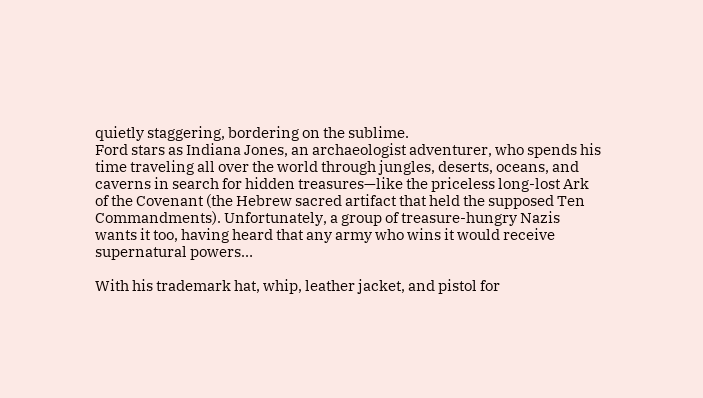quietly staggering, bordering on the sublime.
Ford stars as Indiana Jones, an archaeologist adventurer, who spends his time traveling all over the world through jungles, deserts, oceans, and caverns in search for hidden treasures—like the priceless long-lost Ark of the Covenant (the Hebrew sacred artifact that held the supposed Ten Commandments). Unfortunately, a group of treasure-hungry Nazis wants it too, having heard that any army who wins it would receive supernatural powers…

With his trademark hat, whip, leather jacket, and pistol for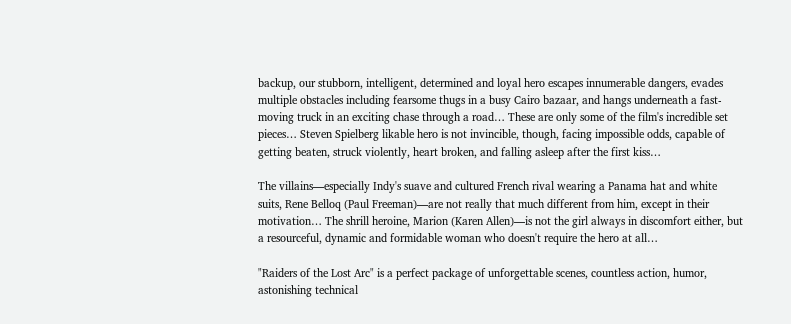backup, our stubborn, intelligent, determined and loyal hero escapes innumerable dangers, evades multiple obstacles including fearsome thugs in a busy Cairo bazaar, and hangs underneath a fast-moving truck in an exciting chase through a road… These are only some of the film's incredible set pieces… Steven Spielberg likable hero is not invincible, though, facing impossible odds, capable of getting beaten, struck violently, heart broken, and falling asleep after the first kiss…

The villains—especially Indy's suave and cultured French rival wearing a Panama hat and white suits, Rene Belloq (Paul Freeman)—are not really that much different from him, except in their motivation… The shrill heroine, Marion (Karen Allen)—is not the girl always in discomfort either, but a resourceful, dynamic and formidable woman who doesn't require the hero at all…

"Raiders of the Lost Arc" is a perfect package of unforgettable scenes, countless action, humor, astonishing technical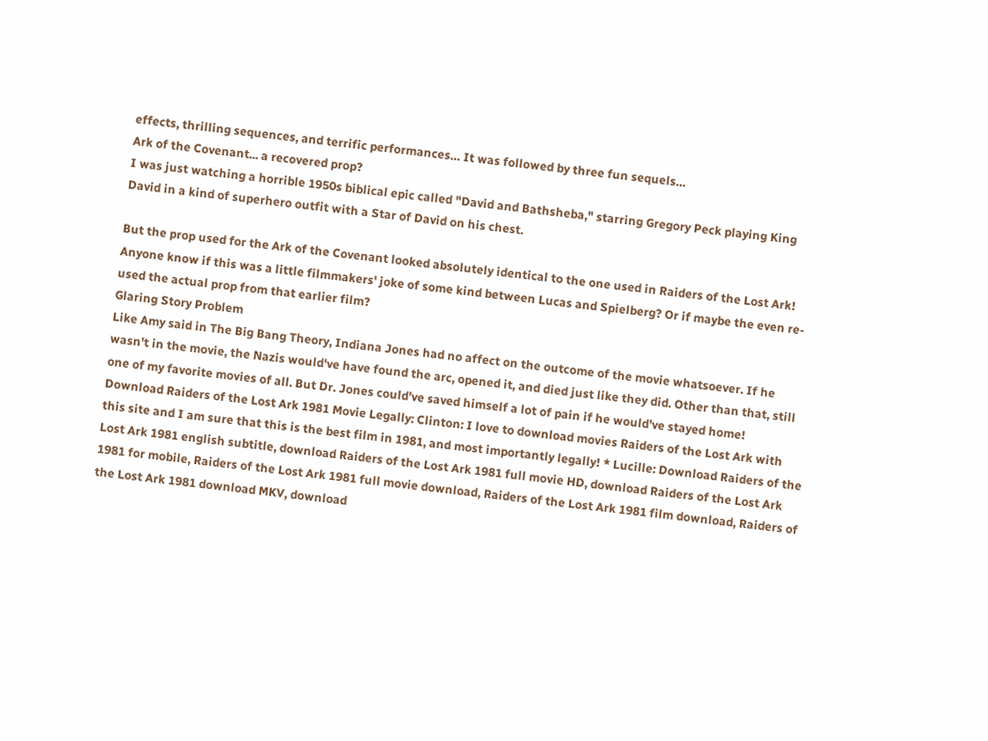effects, thrilling sequences, and terrific performances… It was followed by three fun sequels…
Ark of the Covenant... a recovered prop?
I was just watching a horrible 1950s biblical epic called "David and Bathsheba," starring Gregory Peck playing King David in a kind of superhero outfit with a Star of David on his chest.

But the prop used for the Ark of the Covenant looked absolutely identical to the one used in Raiders of the Lost Ark! Anyone know if this was a little filmmakers' joke of some kind between Lucas and Spielberg? Or if maybe the even re-used the actual prop from that earlier film?
Glaring Story Problem
Like Amy said in The Big Bang Theory, Indiana Jones had no affect on the outcome of the movie whatsoever. If he wasn't in the movie, the Nazis would've have found the arc, opened it, and died just like they did. Other than that, still one of my favorite movies of all. But Dr. Jones could've saved himself a lot of pain if he would've stayed home!
Download Raiders of the Lost Ark 1981 Movie Legally: Clinton: I love to download movies Raiders of the Lost Ark with this site and I am sure that this is the best film in 1981, and most importantly legally! * Lucille: Download Raiders of the Lost Ark 1981 english subtitle, download Raiders of the Lost Ark 1981 full movie HD, download Raiders of the Lost Ark 1981 for mobile, Raiders of the Lost Ark 1981 full movie download, Raiders of the Lost Ark 1981 film download, Raiders of the Lost Ark 1981 download MKV, download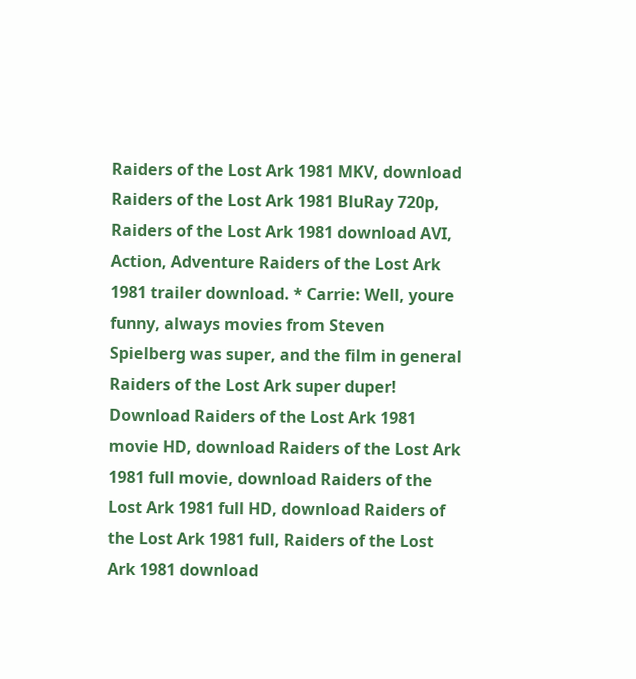Raiders of the Lost Ark 1981 MKV, download Raiders of the Lost Ark 1981 BluRay 720p, Raiders of the Lost Ark 1981 download AVI, Action, Adventure Raiders of the Lost Ark 1981 trailer download. * Carrie: Well, youre funny, always movies from Steven Spielberg was super, and the film in general Raiders of the Lost Ark super duper! Download Raiders of the Lost Ark 1981 movie HD, download Raiders of the Lost Ark 1981 full movie, download Raiders of the Lost Ark 1981 full HD, download Raiders of the Lost Ark 1981 full, Raiders of the Lost Ark 1981 download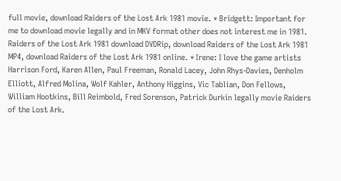full movie, download Raiders of the Lost Ark 1981 movie. * Bridgett: Important for me to download movie legally and in MKV format other does not interest me in 1981. Raiders of the Lost Ark 1981 download DVDRip, download Raiders of the Lost Ark 1981 MP4, download Raiders of the Lost Ark 1981 online. * Irene: I love the game artists Harrison Ford, Karen Allen, Paul Freeman, Ronald Lacey, John Rhys-Davies, Denholm Elliott, Alfred Molina, Wolf Kahler, Anthony Higgins, Vic Tablian, Don Fellows, William Hootkins, Bill Reimbold, Fred Sorenson, Patrick Durkin legally movie Raiders of the Lost Ark.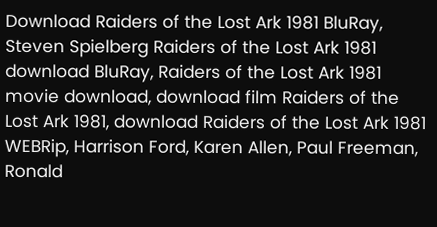Download Raiders of the Lost Ark 1981 BluRay, Steven Spielberg Raiders of the Lost Ark 1981 download BluRay, Raiders of the Lost Ark 1981 movie download, download film Raiders of the Lost Ark 1981, download Raiders of the Lost Ark 1981 WEBRip, Harrison Ford, Karen Allen, Paul Freeman, Ronald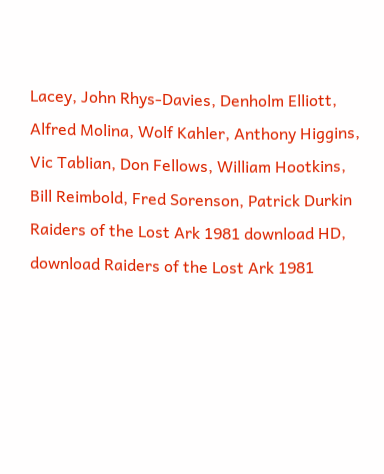Lacey, John Rhys-Davies, Denholm Elliott, Alfred Molina, Wolf Kahler, Anthony Higgins, Vic Tablian, Don Fellows, William Hootkins, Bill Reimbold, Fred Sorenson, Patrick Durkin Raiders of the Lost Ark 1981 download HD, download Raiders of the Lost Ark 1981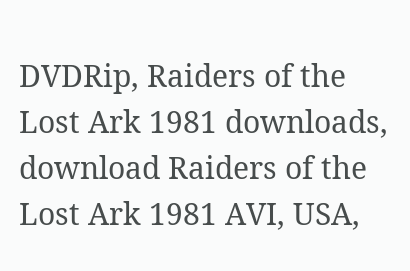DVDRip, Raiders of the Lost Ark 1981 downloads, download Raiders of the Lost Ark 1981 AVI, USA,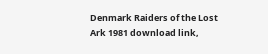Denmark Raiders of the Lost Ark 1981 download link,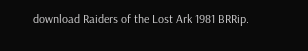download Raiders of the Lost Ark 1981 BRRip.